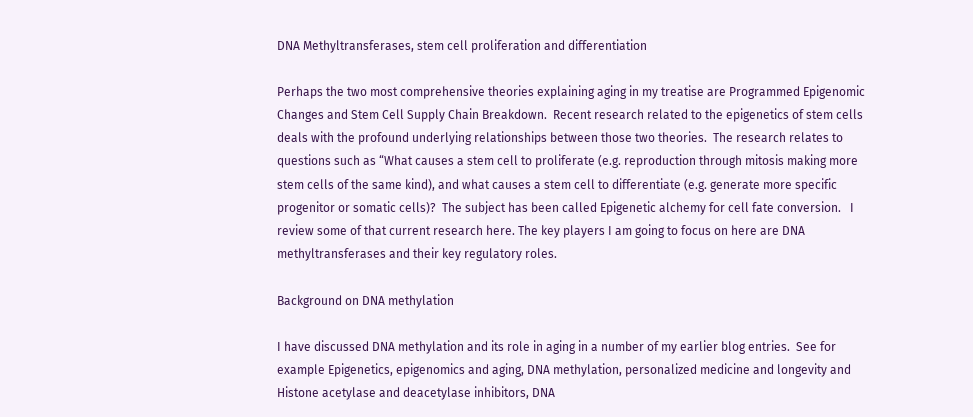DNA Methyltransferases, stem cell proliferation and differentiation

Perhaps the two most comprehensive theories explaining aging in my treatise are Programmed Epigenomic Changes and Stem Cell Supply Chain Breakdown.  Recent research related to the epigenetics of stem cells deals with the profound underlying relationships between those two theories.  The research relates to questions such as “What causes a stem cell to proliferate (e.g. reproduction through mitosis making more stem cells of the same kind), and what causes a stem cell to differentiate (e.g. generate more specific progenitor or somatic cells)?  The subject has been called Epigenetic alchemy for cell fate conversion.   I review some of that current research here. The key players I am going to focus on here are DNA methyltransferases and their key regulatory roles.

Background on DNA methylation

I have discussed DNA methylation and its role in aging in a number of my earlier blog entries.  See for example Epigenetics, epigenomics and aging, DNA methylation, personalized medicine and longevity and Histone acetylase and deacetylase inhibitors, DNA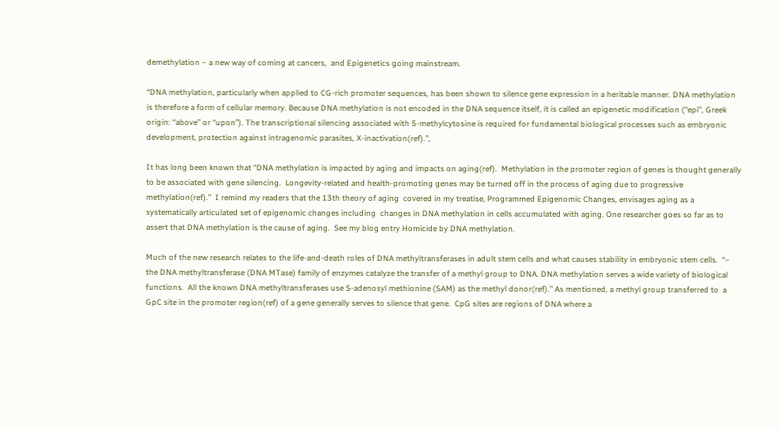demethylation – a new way of coming at cancers,  and Epigenetics going mainstream.

“DNA methylation, particularly when applied to CG-rich promoter sequences, has been shown to silence gene expression in a heritable manner. DNA methylation is therefore a form of cellular memory. Because DNA methylation is not encoded in the DNA sequence itself, it is called an epigenetic modification (“epi”, Greek origin: “above” or “upon”). The transcriptional silencing associated with 5-methylcytosine is required for fundamental biological processes such as embryonic development, protection against intragenomic parasites, X-inactivation(ref).”,

It has long been known that “DNA methylation is impacted by aging and impacts on aging(ref).  Methylation in the promoter region of genes is thought generally to be associated with gene silencing.  Longevity-related and health-promoting genes may be turned off in the process of aging due to progressive methylation(ref).”  I remind my readers that the 13th theory of aging  covered in my treatise, Programmed Epigenomic Changes, envisages aging as a systematically articulated set of epigenomic changes including  changes in DNA methylation in cells accumulated with aging. One researcher goes so far as to assert that DNA methylation is the cause of aging.  See my blog entry Homicide by DNA methylation.

Much of the new research relates to the life-and-death roles of DNA methyltransferases in adult stem cells and what causes stability in embryonic stem cells.  “– the DNA methyltransferase (DNA MTase) family of enzymes catalyze the transfer of a methyl group to DNA. DNA methylation serves a wide variety of biological functions.  All the known DNA methyltransferases use S-adenosyl methionine (SAM) as the methyl donor(ref).” As mentioned, a methyl group transferred to  a GpC site in the promoter region(ref) of a gene generally serves to silence that gene.  CpG sites are regions of DNA where a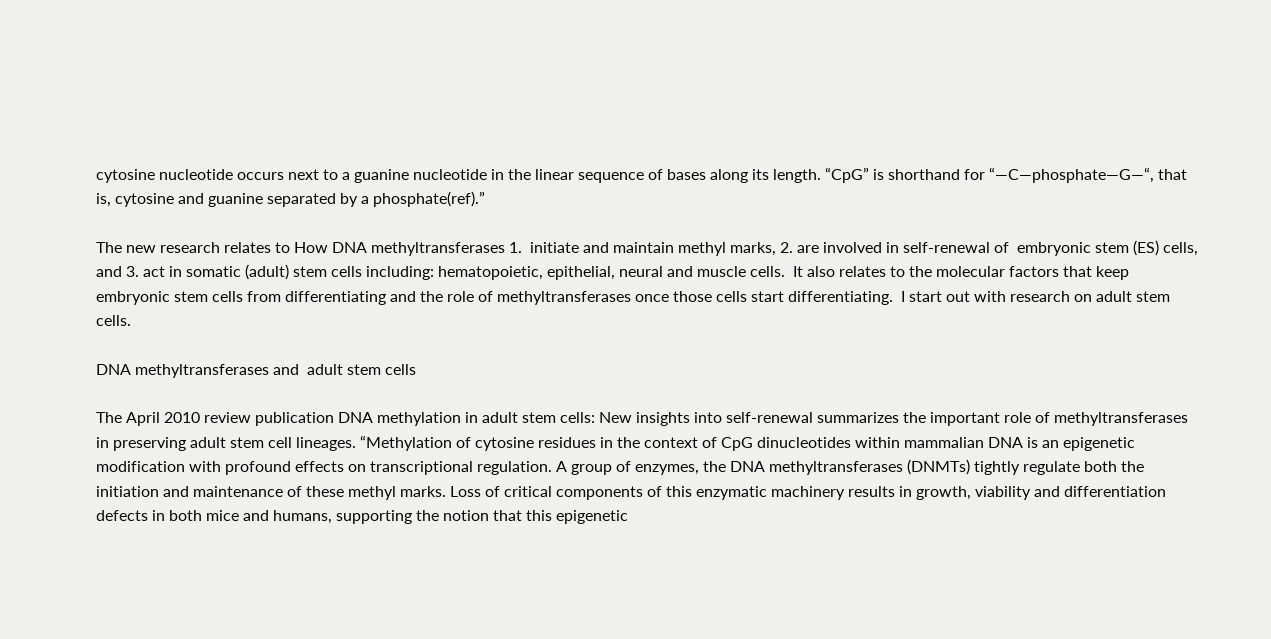cytosine nucleotide occurs next to a guanine nucleotide in the linear sequence of bases along its length. “CpG” is shorthand for “—C—phosphate—G—“, that is, cytosine and guanine separated by a phosphate(ref).”

The new research relates to How DNA methyltransferases 1.  initiate and maintain methyl marks, 2. are involved in self-renewal of  embryonic stem (ES) cells, and 3. act in somatic (adult) stem cells including: hematopoietic, epithelial, neural and muscle cells.  It also relates to the molecular factors that keep embryonic stem cells from differentiating and the role of methyltransferases once those cells start differentiating.  I start out with research on adult stem cells.

DNA methyltransferases and  adult stem cells

The April 2010 review publication DNA methylation in adult stem cells: New insights into self-renewal summarizes the important role of methyltransferases in preserving adult stem cell lineages. “Methylation of cytosine residues in the context of CpG dinucleotides within mammalian DNA is an epigenetic modification with profound effects on transcriptional regulation. A group of enzymes, the DNA methyltransferases (DNMTs) tightly regulate both the initiation and maintenance of these methyl marks. Loss of critical components of this enzymatic machinery results in growth, viability and differentiation defects in both mice and humans, supporting the notion that this epigenetic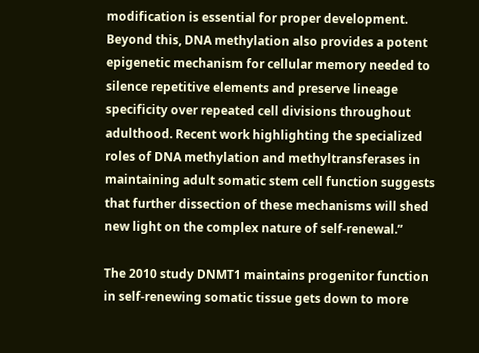modification is essential for proper development. Beyond this, DNA methylation also provides a potent epigenetic mechanism for cellular memory needed to silence repetitive elements and preserve lineage specificity over repeated cell divisions throughout adulthood. Recent work highlighting the specialized roles of DNA methylation and methyltransferases in maintaining adult somatic stem cell function suggests that further dissection of these mechanisms will shed new light on the complex nature of self-renewal.”

The 2010 study DNMT1 maintains progenitor function in self-renewing somatic tissue gets down to more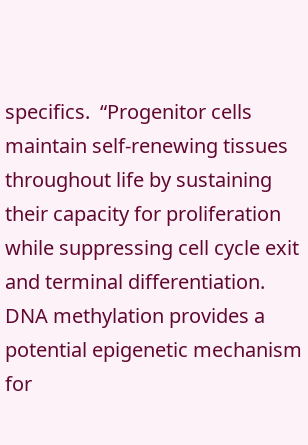specifics.  “Progenitor cells maintain self-renewing tissues throughout life by sustaining their capacity for proliferation while suppressing cell cycle exit and terminal differentiation. DNA methylation provides a potential epigenetic mechanism for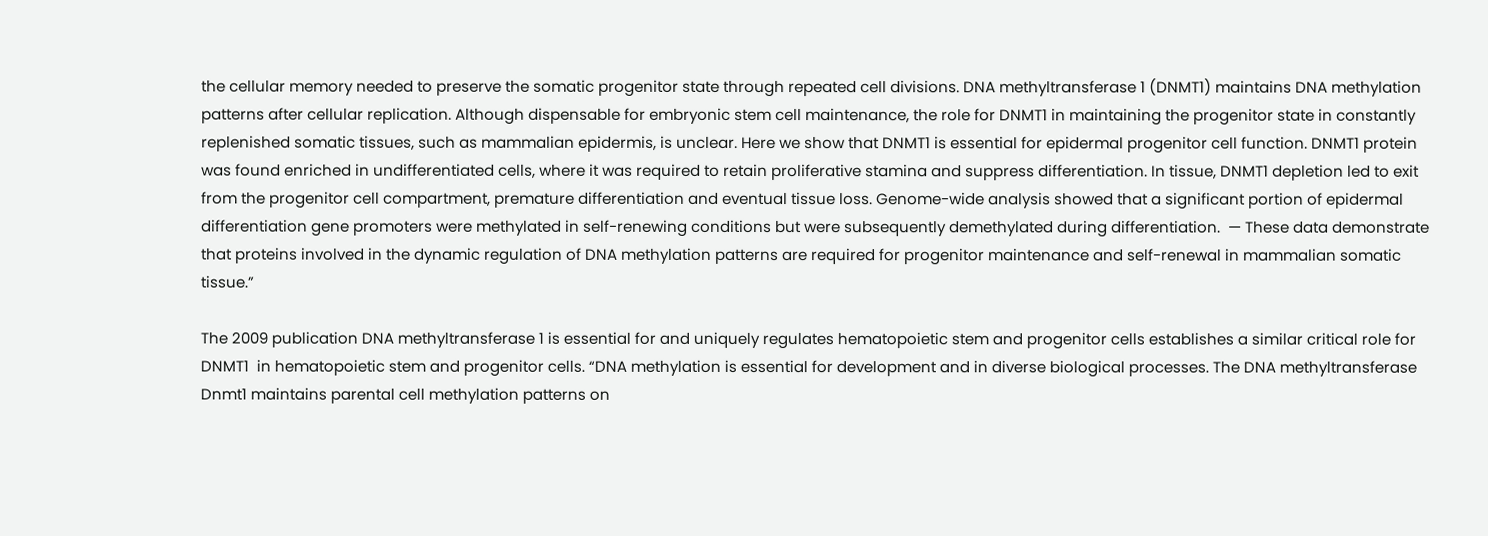the cellular memory needed to preserve the somatic progenitor state through repeated cell divisions. DNA methyltransferase 1 (DNMT1) maintains DNA methylation patterns after cellular replication. Although dispensable for embryonic stem cell maintenance, the role for DNMT1 in maintaining the progenitor state in constantly replenished somatic tissues, such as mammalian epidermis, is unclear. Here we show that DNMT1 is essential for epidermal progenitor cell function. DNMT1 protein was found enriched in undifferentiated cells, where it was required to retain proliferative stamina and suppress differentiation. In tissue, DNMT1 depletion led to exit from the progenitor cell compartment, premature differentiation and eventual tissue loss. Genome-wide analysis showed that a significant portion of epidermal differentiation gene promoters were methylated in self-renewing conditions but were subsequently demethylated during differentiation.  — These data demonstrate that proteins involved in the dynamic regulation of DNA methylation patterns are required for progenitor maintenance and self-renewal in mammalian somatic tissue.”

The 2009 publication DNA methyltransferase 1 is essential for and uniquely regulates hematopoietic stem and progenitor cells establishes a similar critical role for DNMT1  in hematopoietic stem and progenitor cells. “DNA methylation is essential for development and in diverse biological processes. The DNA methyltransferase Dnmt1 maintains parental cell methylation patterns on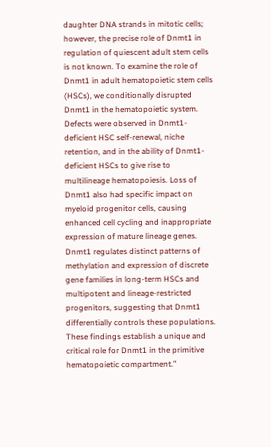daughter DNA strands in mitotic cells; however, the precise role of Dnmt1 in regulation of quiescent adult stem cells is not known. To examine the role of Dnmt1 in adult hematopoietic stem cells (HSCs), we conditionally disrupted Dnmt1 in the hematopoietic system. Defects were observed in Dnmt1-deficient HSC self-renewal, niche retention, and in the ability of Dnmt1-deficient HSCs to give rise to multilineage hematopoiesis. Loss of Dnmt1 also had specific impact on myeloid progenitor cells, causing enhanced cell cycling and inappropriate expression of mature lineage genes. Dnmt1 regulates distinct patterns of methylation and expression of discrete gene families in long-term HSCs and multipotent and lineage-restricted progenitors, suggesting that Dnmt1 differentially controls these populations. These findings establish a unique and critical role for Dnmt1 in the primitive hematopoietic compartment.”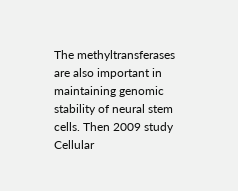The methyltransferases are also important in maintaining genomic stability of neural stem cells. Then 2009 study Cellular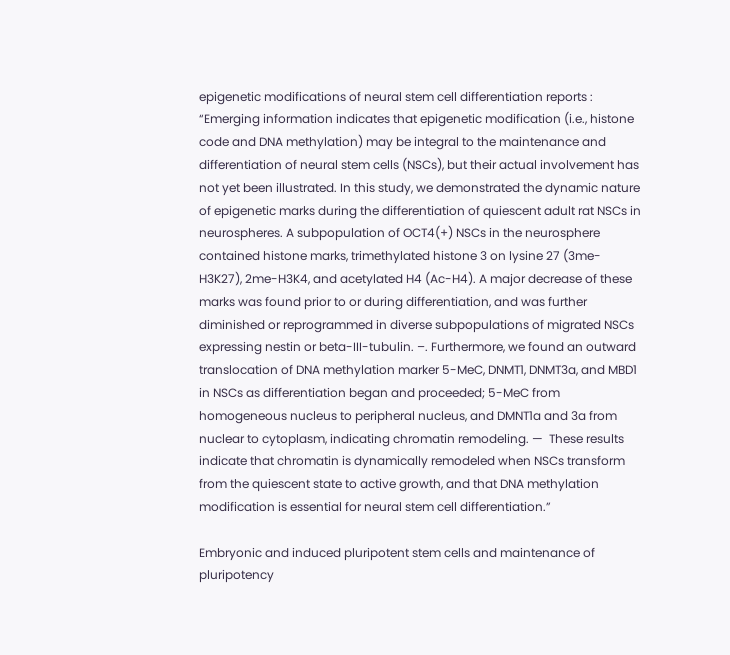epigenetic modifications of neural stem cell differentiation reports : “Emerging information indicates that epigenetic modification (i.e., histone code and DNA methylation) may be integral to the maintenance and differentiation of neural stem cells (NSCs), but their actual involvement has not yet been illustrated. In this study, we demonstrated the dynamic nature of epigenetic marks during the differentiation of quiescent adult rat NSCs in neurospheres. A subpopulation of OCT4(+) NSCs in the neurosphere contained histone marks, trimethylated histone 3 on lysine 27 (3me-H3K27), 2me-H3K4, and acetylated H4 (Ac-H4). A major decrease of these marks was found prior to or during differentiation, and was further diminished or reprogrammed in diverse subpopulations of migrated NSCs expressing nestin or beta-III-tubulin. –. Furthermore, we found an outward translocation of DNA methylation marker 5-MeC, DNMT1, DNMT3a, and MBD1 in NSCs as differentiation began and proceeded; 5-MeC from homogeneous nucleus to peripheral nucleus, and DMNT1a and 3a from nuclear to cytoplasm, indicating chromatin remodeling. —  These results indicate that chromatin is dynamically remodeled when NSCs transform from the quiescent state to active growth, and that DNA methylation modification is essential for neural stem cell differentiation.”

Embryonic and induced pluripotent stem cells and maintenance of pluripotency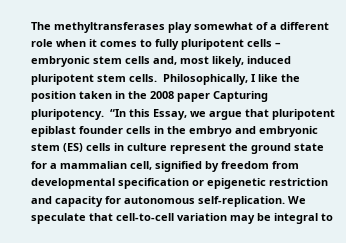The methyltransferases play somewhat of a different role when it comes to fully pluripotent cells – embryonic stem cells and, most likely, induced pluripotent stem cells.  Philosophically, I like the position taken in the 2008 paper Capturing pluripotency.  “In this Essay, we argue that pluripotent epiblast founder cells in the embryo and embryonic stem (ES) cells in culture represent the ground state for a mammalian cell, signified by freedom from developmental specification or epigenetic restriction and capacity for autonomous self-replication. We speculate that cell-to-cell variation may be integral to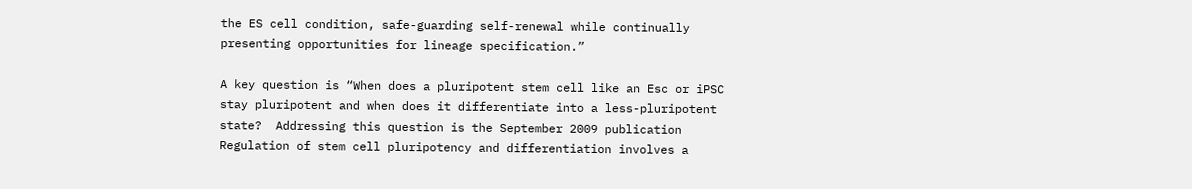the ES cell condition, safe-guarding self-renewal while continually presenting opportunities for lineage specification.”

A key question is “When does a pluripotent stem cell like an Esc or iPSC stay pluripotent and when does it differentiate into a less-pluripotent state?  Addressing this question is the September 2009 publication Regulation of stem cell pluripotency and differentiation involves a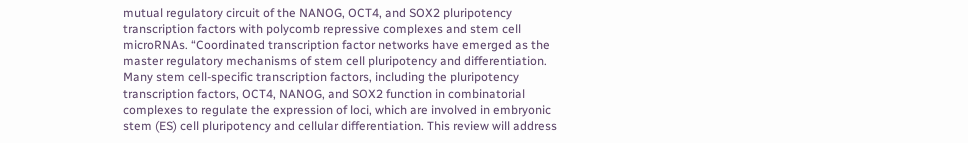mutual regulatory circuit of the NANOG, OCT4, and SOX2 pluripotency transcription factors with polycomb repressive complexes and stem cell microRNAs. “Coordinated transcription factor networks have emerged as the master regulatory mechanisms of stem cell pluripotency and differentiation. Many stem cell-specific transcription factors, including the pluripotency transcription factors, OCT4, NANOG, and SOX2 function in combinatorial complexes to regulate the expression of loci, which are involved in embryonic stem (ES) cell pluripotency and cellular differentiation. This review will address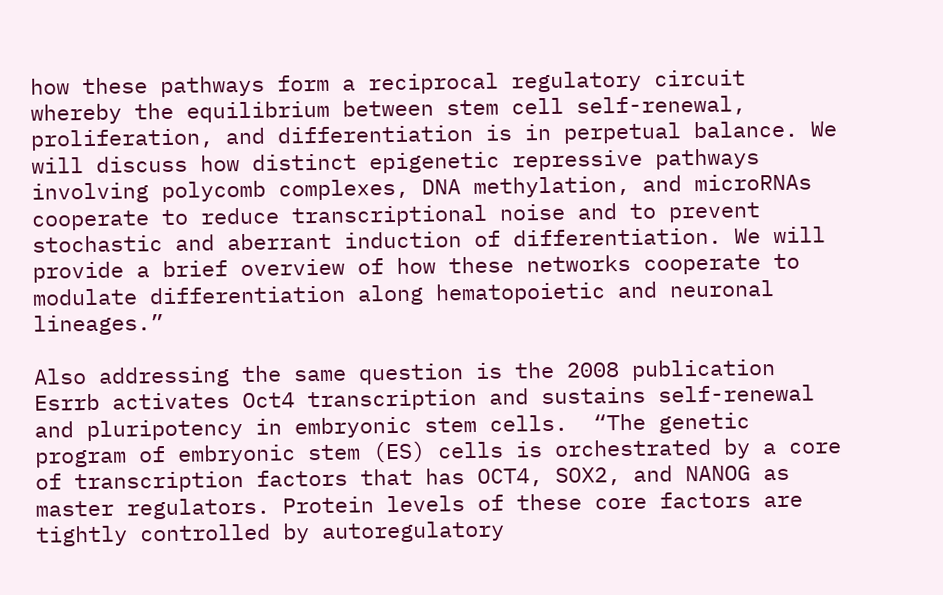how these pathways form a reciprocal regulatory circuit whereby the equilibrium between stem cell self-renewal, proliferation, and differentiation is in perpetual balance. We will discuss how distinct epigenetic repressive pathways involving polycomb complexes, DNA methylation, and microRNAs cooperate to reduce transcriptional noise and to prevent stochastic and aberrant induction of differentiation. We will provide a brief overview of how these networks cooperate to modulate differentiation along hematopoietic and neuronal lineages.”

Also addressing the same question is the 2008 publication Esrrb activates Oct4 transcription and sustains self-renewal and pluripotency in embryonic stem cells.  “The genetic program of embryonic stem (ES) cells is orchestrated by a core of transcription factors that has OCT4, SOX2, and NANOG as master regulators. Protein levels of these core factors are tightly controlled by autoregulatory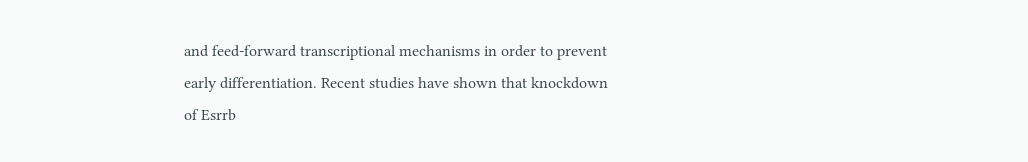and feed-forward transcriptional mechanisms in order to prevent early differentiation. Recent studies have shown that knockdown of Esrrb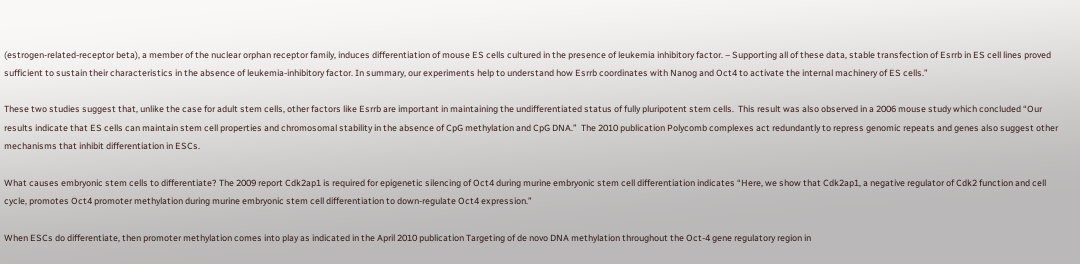(estrogen-related-receptor beta), a member of the nuclear orphan receptor family, induces differentiation of mouse ES cells cultured in the presence of leukemia inhibitory factor. – Supporting all of these data, stable transfection of Esrrb in ES cell lines proved sufficient to sustain their characteristics in the absence of leukemia-inhibitory factor. In summary, our experiments help to understand how Esrrb coordinates with Nanog and Oct4 to activate the internal machinery of ES cells.”

These two studies suggest that, unlike the case for adult stem cells, other factors like Esrrb are important in maintaining the undifferentiated status of fully pluripotent stem cells.  This result was also observed in a 2006 mouse study which concluded “Our results indicate that ES cells can maintain stem cell properties and chromosomal stability in the absence of CpG methylation and CpG DNA.”  The 2010 publication Polycomb complexes act redundantly to repress genomic repeats and genes also suggest other mechanisms that inhibit differentiation in ESCs.

What causes embryonic stem cells to differentiate? The 2009 report Cdk2ap1 is required for epigenetic silencing of Oct4 during murine embryonic stem cell differentiation indicates “Here, we show that Cdk2ap1, a negative regulator of Cdk2 function and cell cycle, promotes Oct4 promoter methylation during murine embryonic stem cell differentiation to down-regulate Oct4 expression.”

When ESCs do differentiate, then promoter methylation comes into play as indicated in the April 2010 publication Targeting of de novo DNA methylation throughout the Oct-4 gene regulatory region in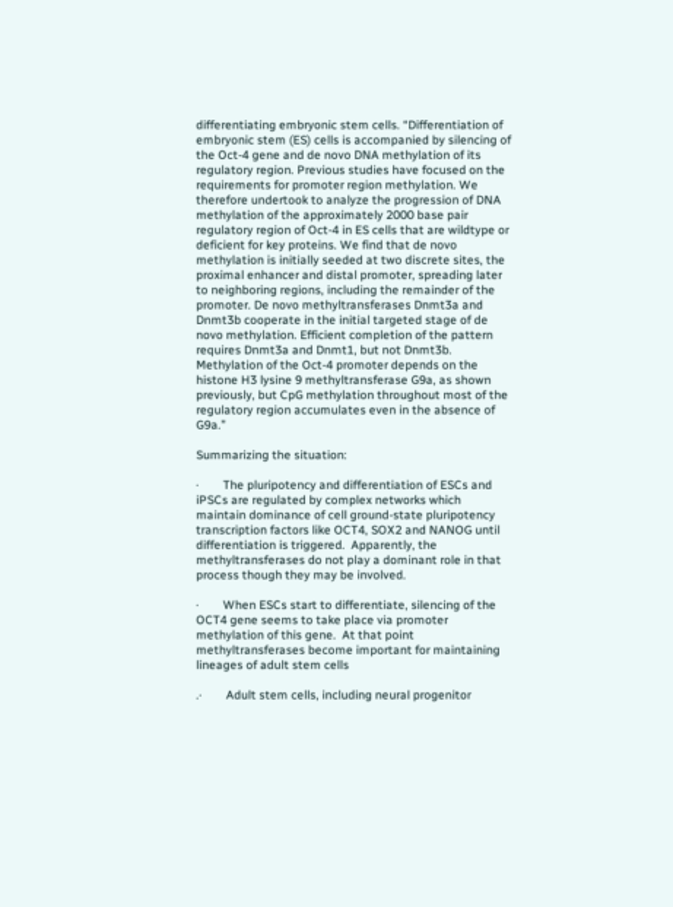differentiating embryonic stem cells. “Differentiation of embryonic stem (ES) cells is accompanied by silencing of the Oct-4 gene and de novo DNA methylation of its regulatory region. Previous studies have focused on the requirements for promoter region methylation. We therefore undertook to analyze the progression of DNA methylation of the approximately 2000 base pair regulatory region of Oct-4 in ES cells that are wildtype or deficient for key proteins. We find that de novo methylation is initially seeded at two discrete sites, the proximal enhancer and distal promoter, spreading later to neighboring regions, including the remainder of the promoter. De novo methyltransferases Dnmt3a and Dnmt3b cooperate in the initial targeted stage of de novo methylation. Efficient completion of the pattern requires Dnmt3a and Dnmt1, but not Dnmt3b. Methylation of the Oct-4 promoter depends on the histone H3 lysine 9 methyltransferase G9a, as shown previously, but CpG methylation throughout most of the regulatory region accumulates even in the absence of G9a.”

Summarizing the situation:

·        The pluripotency and differentiation of ESCs and iPSCs are regulated by complex networks which maintain dominance of cell ground-state pluripotency transcription factors like OCT4, SOX2 and NANOG until differentiation is triggered.  Apparently, the methyltransferases do not play a dominant role in that process though they may be involved.

·        When ESCs start to differentiate, silencing of the OCT4 gene seems to take place via promoter methylation of this gene.  At that point methyltransferases become important for maintaining lineages of adult stem cells

.·        Adult stem cells, including neural progenitor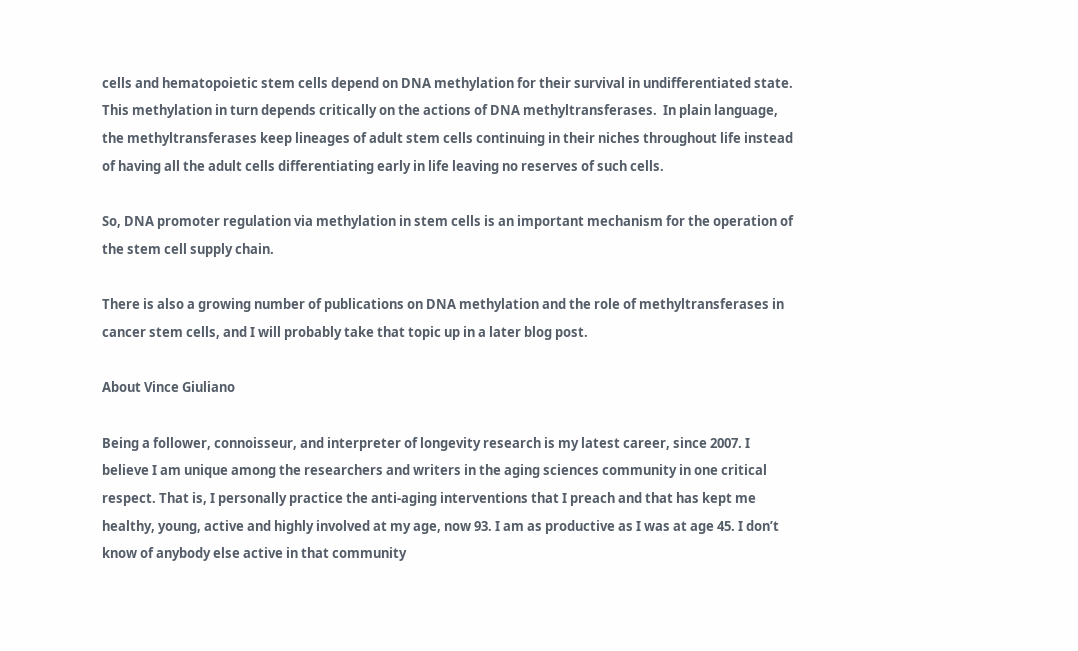cells and hematopoietic stem cells depend on DNA methylation for their survival in undifferentiated state.  This methylation in turn depends critically on the actions of DNA methyltransferases.  In plain language, the methyltransferases keep lineages of adult stem cells continuing in their niches throughout life instead of having all the adult cells differentiating early in life leaving no reserves of such cells.

So, DNA promoter regulation via methylation in stem cells is an important mechanism for the operation of the stem cell supply chain.

There is also a growing number of publications on DNA methylation and the role of methyltransferases in cancer stem cells, and I will probably take that topic up in a later blog post.

About Vince Giuliano

Being a follower, connoisseur, and interpreter of longevity research is my latest career, since 2007. I believe I am unique among the researchers and writers in the aging sciences community in one critical respect. That is, I personally practice the anti-aging interventions that I preach and that has kept me healthy, young, active and highly involved at my age, now 93. I am as productive as I was at age 45. I don’t know of anybody else active in that community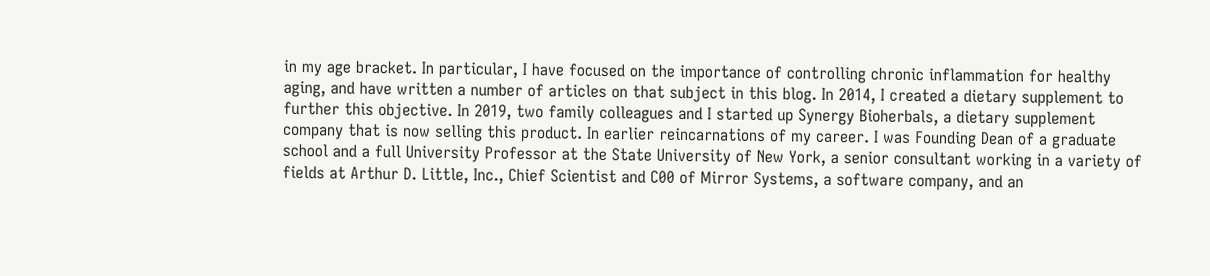in my age bracket. In particular, I have focused on the importance of controlling chronic inflammation for healthy aging, and have written a number of articles on that subject in this blog. In 2014, I created a dietary supplement to further this objective. In 2019, two family colleagues and I started up Synergy Bioherbals, a dietary supplement company that is now selling this product. In earlier reincarnations of my career. I was Founding Dean of a graduate school and a full University Professor at the State University of New York, a senior consultant working in a variety of fields at Arthur D. Little, Inc., Chief Scientist and C00 of Mirror Systems, a software company, and an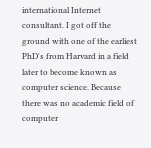international Internet consultant. I got off the ground with one of the earliest PhD's from Harvard in a field later to become known as computer science. Because there was no academic field of computer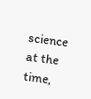science at the time,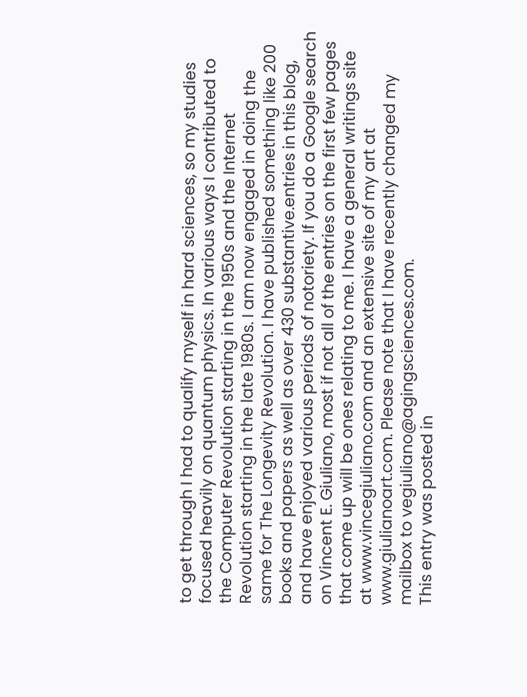to get through I had to qualify myself in hard sciences, so my studies focused heavily on quantum physics. In various ways I contributed to the Computer Revolution starting in the 1950s and the Internet Revolution starting in the late 1980s. I am now engaged in doing the same for The Longevity Revolution. I have published something like 200 books and papers as well as over 430 substantive.entries in this blog, and have enjoyed various periods of notoriety. If you do a Google search on Vincent E. Giuliano, most if not all of the entries on the first few pages that come up will be ones relating to me. I have a general writings site at www.vincegiuliano.com and an extensive site of my art at www.giulianoart.com. Please note that I have recently changed my mailbox to vegiuliano@agingsciences.com.
This entry was posted in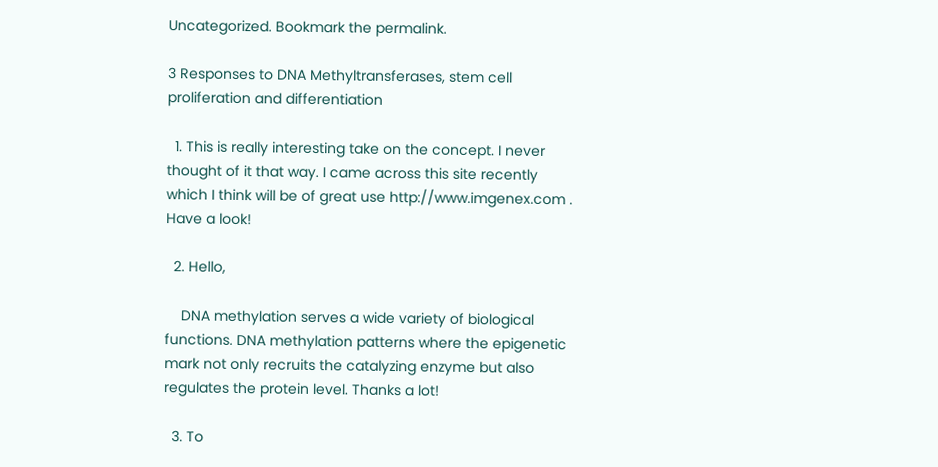Uncategorized. Bookmark the permalink.

3 Responses to DNA Methyltransferases, stem cell proliferation and differentiation

  1. This is really interesting take on the concept. I never thought of it that way. I came across this site recently which I think will be of great use http://www.imgenex.com . Have a look!

  2. Hello,

    DNA methylation serves a wide variety of biological functions. DNA methylation patterns where the epigenetic mark not only recruits the catalyzing enzyme but also regulates the protein level. Thanks a lot!

  3. To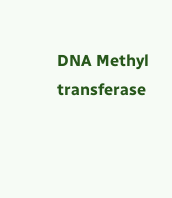DNA Methyl transferase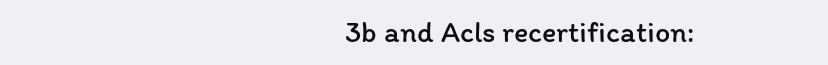3b and Acls recertification: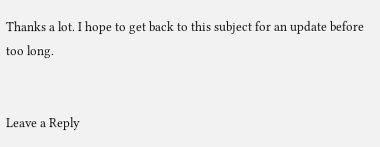Thanks a lot. I hope to get back to this subject for an update before too long.


Leave a Reply